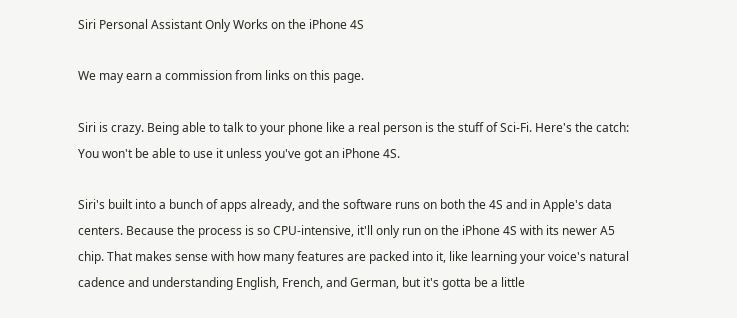Siri Personal Assistant Only Works on the iPhone 4S

We may earn a commission from links on this page.

Siri is crazy. Being able to talk to your phone like a real person is the stuff of Sci-Fi. Here's the catch: You won't be able to use it unless you've got an iPhone 4S.

Siri's built into a bunch of apps already, and the software runs on both the 4S and in Apple's data centers. Because the process is so CPU-intensive, it'll only run on the iPhone 4S with its newer A5 chip. That makes sense with how many features are packed into it, like learning your voice's natural cadence and understanding English, French, and German, but it's gotta be a little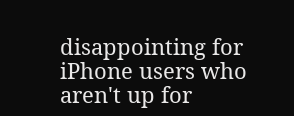disappointing for iPhone users who aren't up for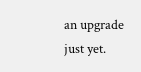an upgrade just yet.